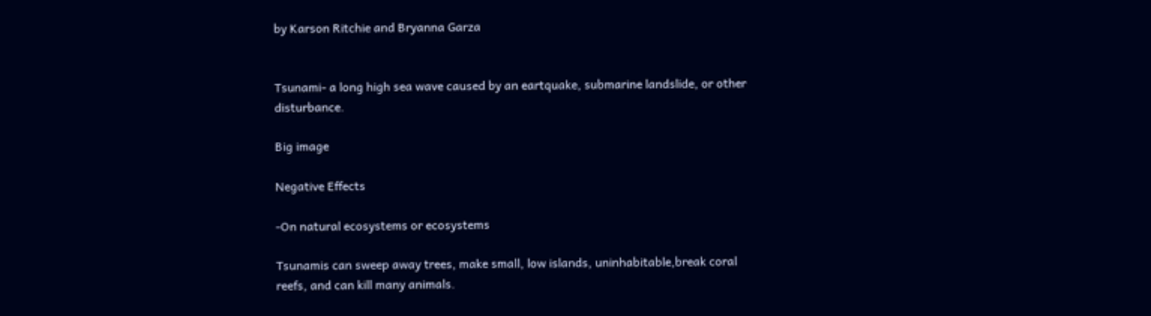by Karson Ritchie and Bryanna Garza


Tsunami- a long high sea wave caused by an eartquake, submarine landslide, or other disturbance.

Big image

Negative Effects

-On natural ecosystems or ecosystems

Tsunamis can sweep away trees, make small, low islands, uninhabitable,break coral reefs, and can kill many animals.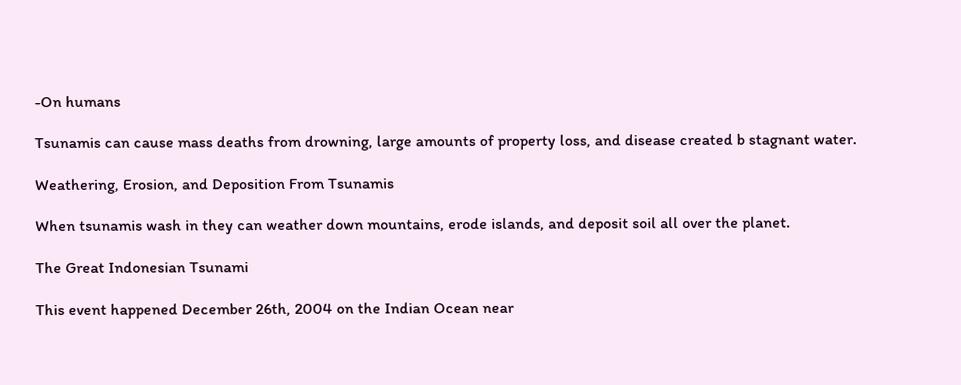-On humans

Tsunamis can cause mass deaths from drowning, large amounts of property loss, and disease created b stagnant water.

Weathering, Erosion, and Deposition From Tsunamis

When tsunamis wash in they can weather down mountains, erode islands, and deposit soil all over the planet.

The Great Indonesian Tsunami

This event happened December 26th, 2004 on the Indian Ocean near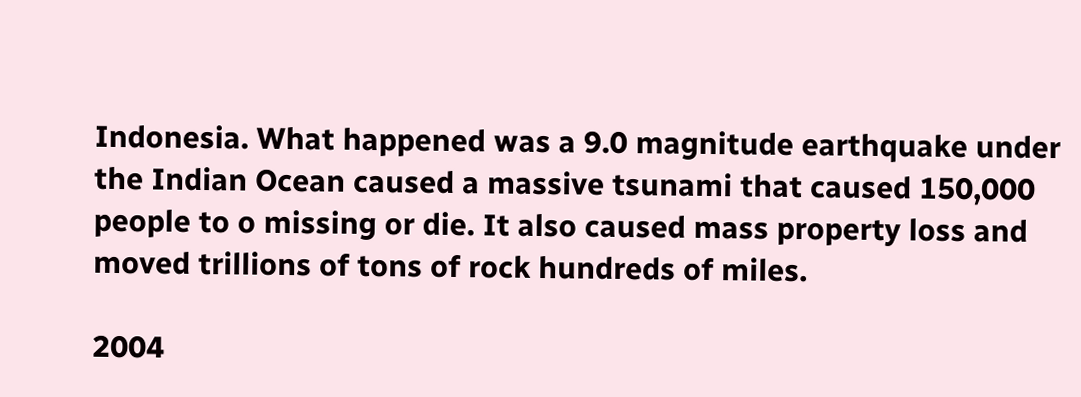Indonesia. What happened was a 9.0 magnitude earthquake under the Indian Ocean caused a massive tsunami that caused 150,000 people to o missing or die. It also caused mass property loss and moved trillions of tons of rock hundreds of miles.

2004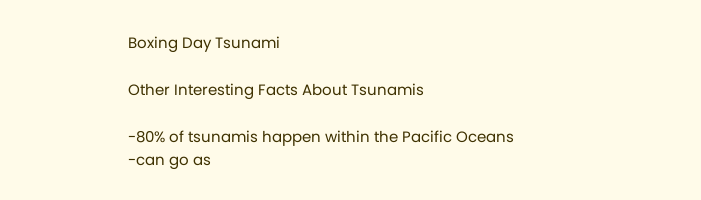Boxing Day Tsunami

Other Interesting Facts About Tsunamis

-80% of tsunamis happen within the Pacific Oceans
-can go as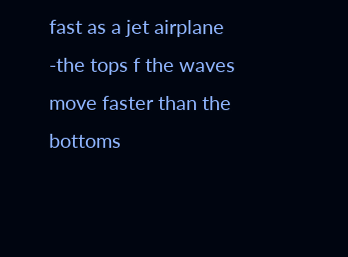fast as a jet airplane
-the tops f the waves move faster than the bottoms